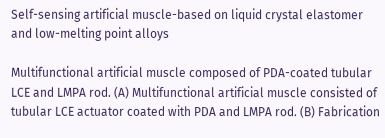Self-sensing artificial muscle-based on liquid crystal elastomer and low-melting point alloys

Multifunctional artificial muscle composed of PDA-coated tubular LCE and LMPA rod. (A) Multifunctional artificial muscle consisted of tubular LCE actuator coated with PDA and LMPA rod. (B) Fabrication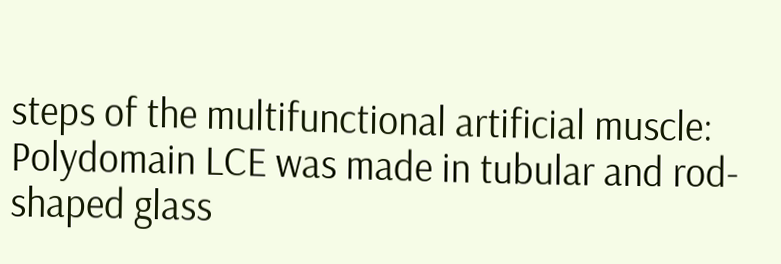steps of the multifunctional artificial muscle: Polydomain LCE was made in tubular and rod-shaped glass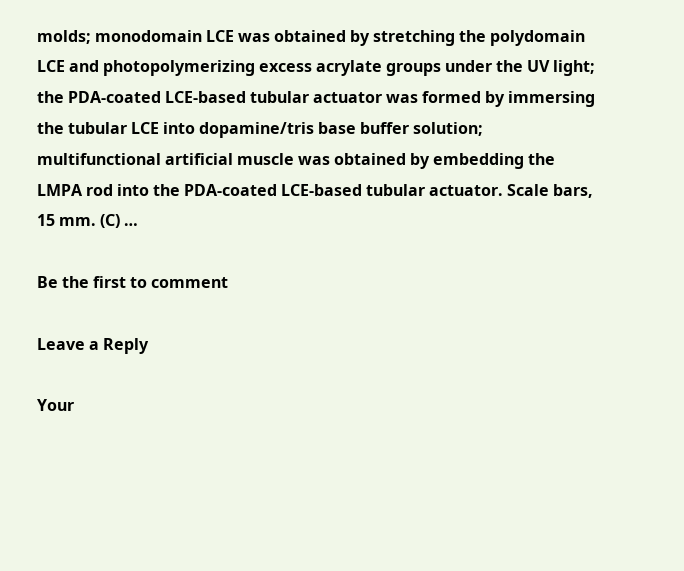molds; monodomain LCE was obtained by stretching the polydomain LCE and photopolymerizing excess acrylate groups under the UV light; the PDA-coated LCE-based tubular actuator was formed by immersing the tubular LCE into dopamine/tris base buffer solution; multifunctional artificial muscle was obtained by embedding the LMPA rod into the PDA-coated LCE-based tubular actuator. Scale bars, 15 mm. (C) …

Be the first to comment

Leave a Reply

Your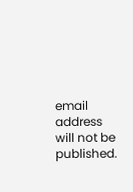email address will not be published.